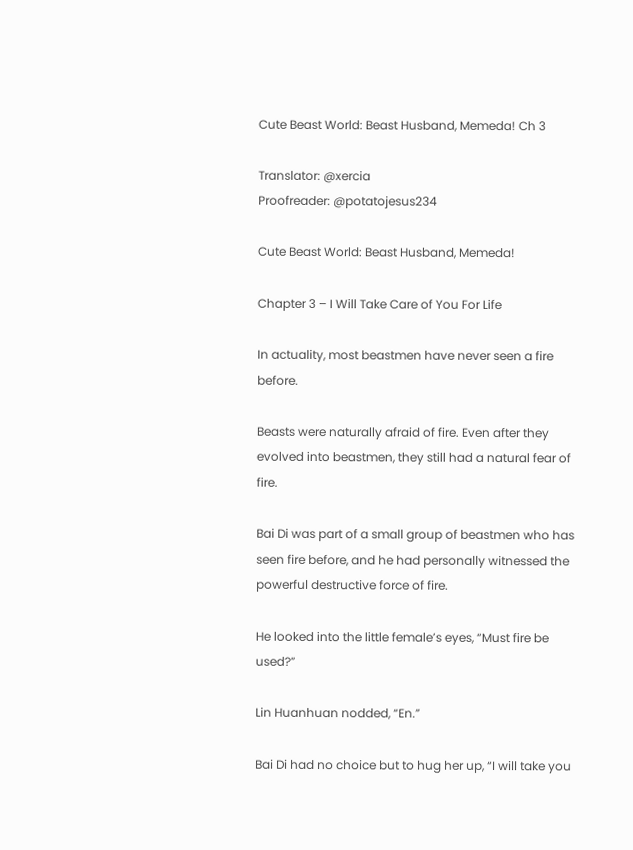Cute Beast World: Beast Husband, Memeda! Ch 3

Translator: @xercia
Proofreader: @potatojesus234

Cute Beast World: Beast Husband, Memeda!

Chapter 3 – I Will Take Care of You For Life

In actuality, most beastmen have never seen a fire before.

Beasts were naturally afraid of fire. Even after they evolved into beastmen, they still had a natural fear of fire.

Bai Di was part of a small group of beastmen who has seen fire before, and he had personally witnessed the powerful destructive force of fire.

He looked into the little female’s eyes, “Must fire be used?”

Lin Huanhuan nodded, “En.”

Bai Di had no choice but to hug her up, “I will take you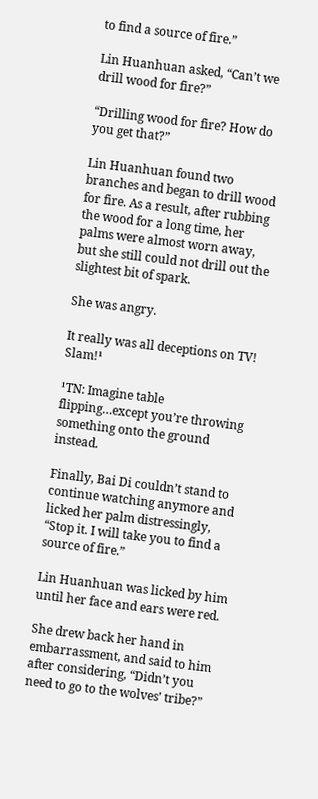to find a source of fire.”

Lin Huanhuan asked, “Can’t we drill wood for fire?”

“Drilling wood for fire? How do you get that?”

Lin Huanhuan found two branches and began to drill wood for fire. As a result, after rubbing the wood for a long time, her palms were almost worn away, but she still could not drill out the slightest bit of spark.

She was angry.

It really was all deceptions on TV! Slam!¹

¹TN: Imagine table flipping…except you’re throwing something onto the ground instead.

Finally, Bai Di couldn’t stand to continue watching anymore and licked her palm distressingly, “Stop it. I will take you to find a source of fire.”

Lin Huanhuan was licked by him until her face and ears were red.

She drew back her hand in embarrassment, and said to him after considering, “Didn’t you need to go to the wolves’ tribe?”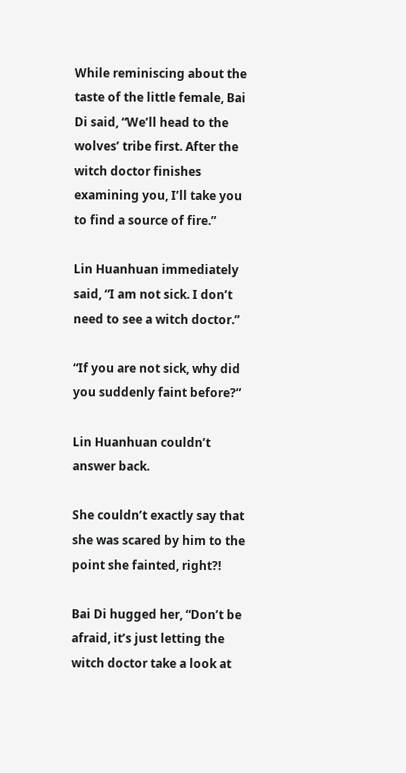While reminiscing about the taste of the little female, Bai Di said, “We’ll head to the wolves’ tribe first. After the witch doctor finishes examining you, I’ll take you to find a source of fire.”

Lin Huanhuan immediately said, “I am not sick. I don’t need to see a witch doctor.”

“If you are not sick, why did you suddenly faint before?”

Lin Huanhuan couldn’t answer back.

She couldn’t exactly say that she was scared by him to the point she fainted, right?!

Bai Di hugged her, “Don’t be afraid, it’s just letting the witch doctor take a look at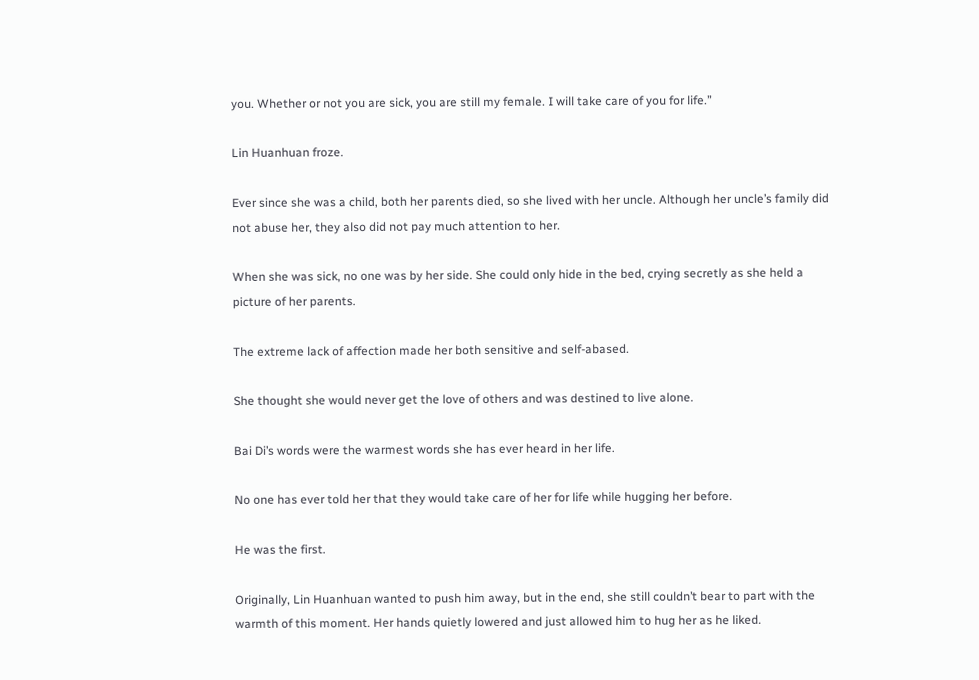you. Whether or not you are sick, you are still my female. I will take care of you for life.”

Lin Huanhuan froze.

Ever since she was a child, both her parents died, so she lived with her uncle. Although her uncle’s family did not abuse her, they also did not pay much attention to her.

When she was sick, no one was by her side. She could only hide in the bed, crying secretly as she held a picture of her parents.

The extreme lack of affection made her both sensitive and self-abased.

She thought she would never get the love of others and was destined to live alone.

Bai Di’s words were the warmest words she has ever heard in her life.

No one has ever told her that they would take care of her for life while hugging her before.

He was the first.

Originally, Lin Huanhuan wanted to push him away, but in the end, she still couldn’t bear to part with the warmth of this moment. Her hands quietly lowered and just allowed him to hug her as he liked.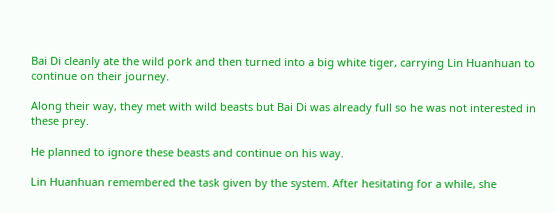Bai Di cleanly ate the wild pork and then turned into a big white tiger, carrying Lin Huanhuan to continue on their journey.

Along their way, they met with wild beasts but Bai Di was already full so he was not interested in these prey.

He planned to ignore these beasts and continue on his way.

Lin Huanhuan remembered the task given by the system. After hesitating for a while, she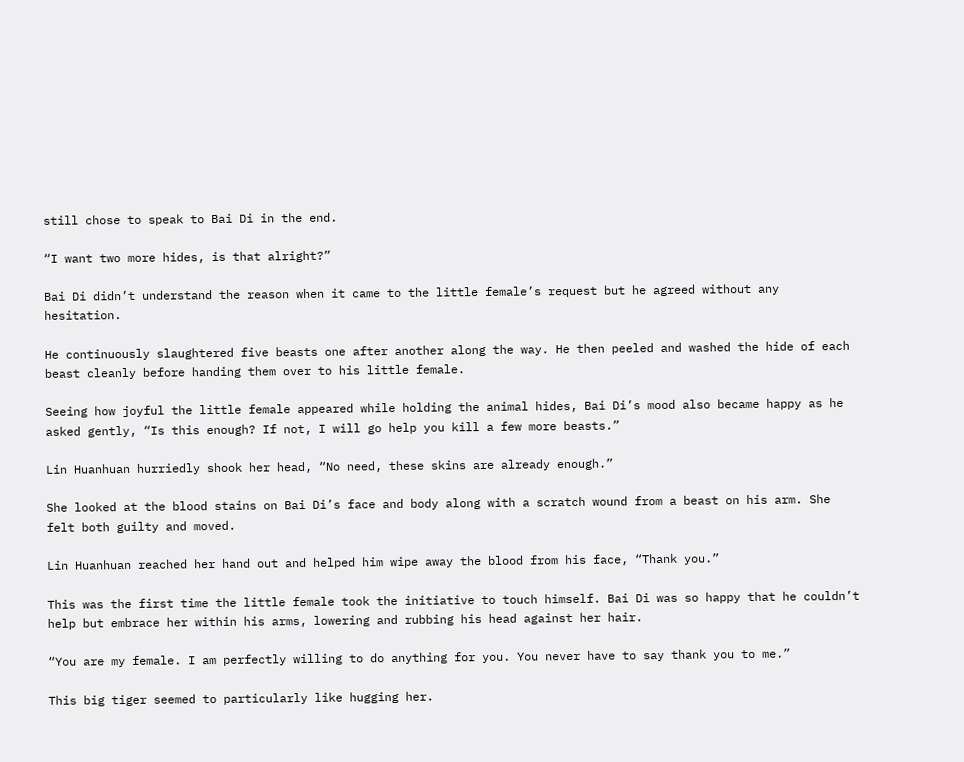still chose to speak to Bai Di in the end.

“I want two more hides, is that alright?”

Bai Di didn’t understand the reason when it came to the little female’s request but he agreed without any hesitation.

He continuously slaughtered five beasts one after another along the way. He then peeled and washed the hide of each beast cleanly before handing them over to his little female.

Seeing how joyful the little female appeared while holding the animal hides, Bai Di’s mood also became happy as he asked gently, “Is this enough? If not, I will go help you kill a few more beasts.”

Lin Huanhuan hurriedly shook her head, “No need, these skins are already enough.”

She looked at the blood stains on Bai Di’s face and body along with a scratch wound from a beast on his arm. She felt both guilty and moved.

Lin Huanhuan reached her hand out and helped him wipe away the blood from his face, “Thank you.”

This was the first time the little female took the initiative to touch himself. Bai Di was so happy that he couldn’t help but embrace her within his arms, lowering and rubbing his head against her hair.

“You are my female. I am perfectly willing to do anything for you. You never have to say thank you to me.”

This big tiger seemed to particularly like hugging her.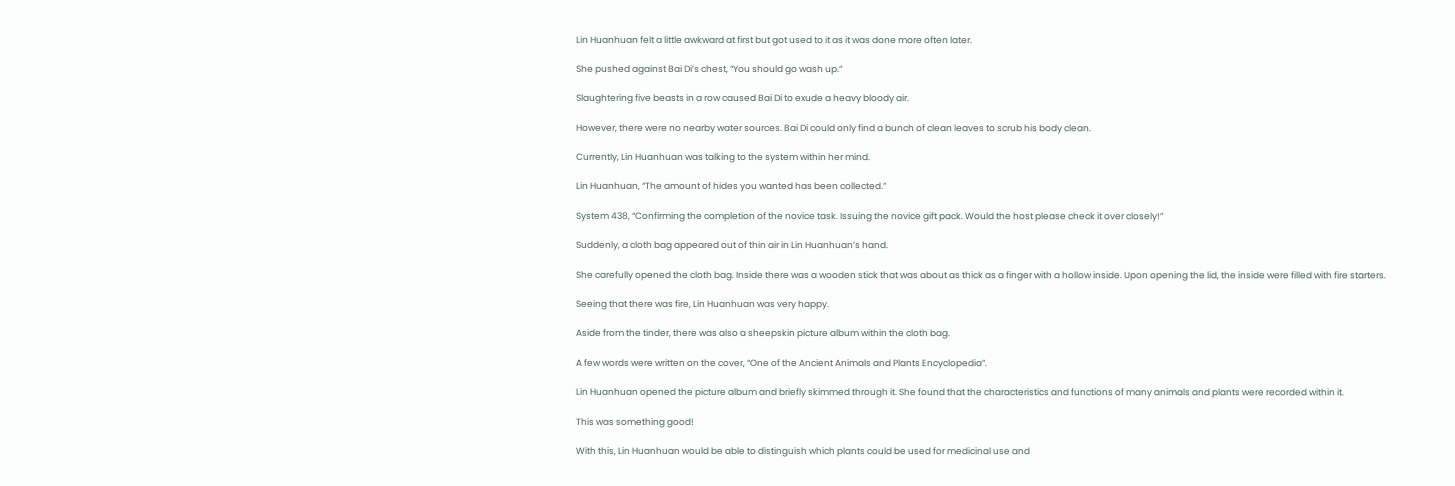Lin Huanhuan felt a little awkward at first but got used to it as it was done more often later.

She pushed against Bai Di’s chest, “You should go wash up.”

Slaughtering five beasts in a row caused Bai Di to exude a heavy bloody air.

However, there were no nearby water sources. Bai Di could only find a bunch of clean leaves to scrub his body clean.

Currently, Lin Huanhuan was talking to the system within her mind.

Lin Huanhuan, “The amount of hides you wanted has been collected.”

System 438, “Confirming the completion of the novice task. Issuing the novice gift pack. Would the host please check it over closely!”

Suddenly, a cloth bag appeared out of thin air in Lin Huanhuan’s hand.

She carefully opened the cloth bag. Inside there was a wooden stick that was about as thick as a finger with a hollow inside. Upon opening the lid, the inside were filled with fire starters.

Seeing that there was fire, Lin Huanhuan was very happy.

Aside from the tinder, there was also a sheepskin picture album within the cloth bag.

A few words were written on the cover, “One of the Ancient Animals and Plants Encyclopedia”.

Lin Huanhuan opened the picture album and briefly skimmed through it. She found that the characteristics and functions of many animals and plants were recorded within it.

This was something good!

With this, Lin Huanhuan would be able to distinguish which plants could be used for medicinal use and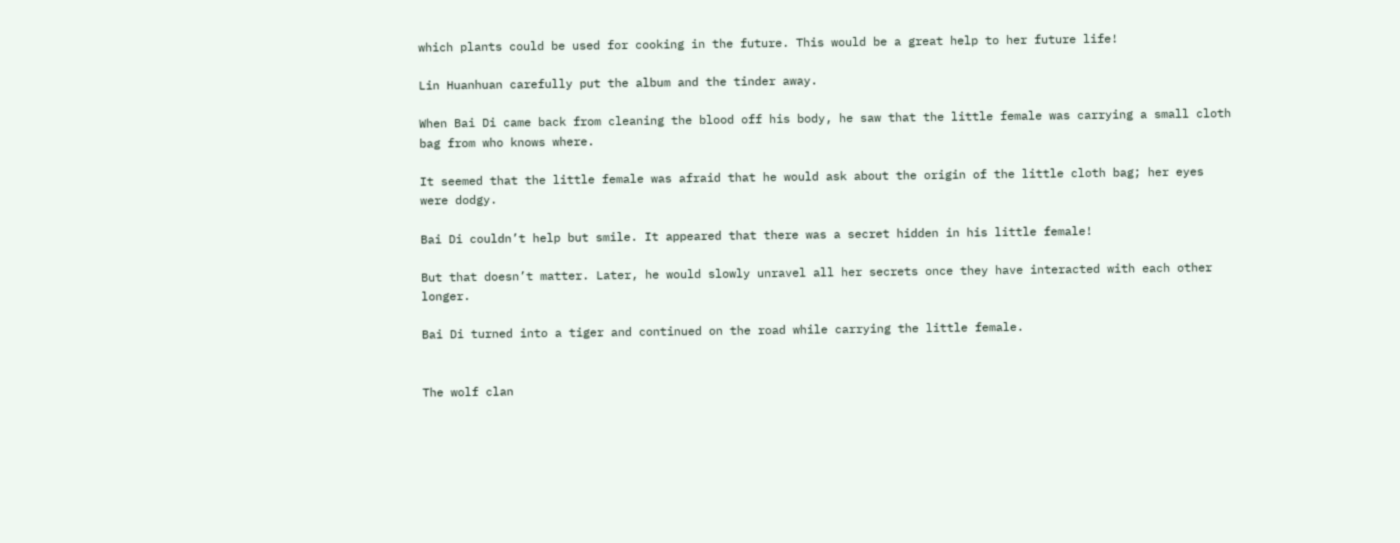which plants could be used for cooking in the future. This would be a great help to her future life!

Lin Huanhuan carefully put the album and the tinder away.

When Bai Di came back from cleaning the blood off his body, he saw that the little female was carrying a small cloth bag from who knows where.

It seemed that the little female was afraid that he would ask about the origin of the little cloth bag; her eyes were dodgy.

Bai Di couldn’t help but smile. It appeared that there was a secret hidden in his little female!

But that doesn’t matter. Later, he would slowly unravel all her secrets once they have interacted with each other longer.

Bai Di turned into a tiger and continued on the road while carrying the little female.


The wolf clan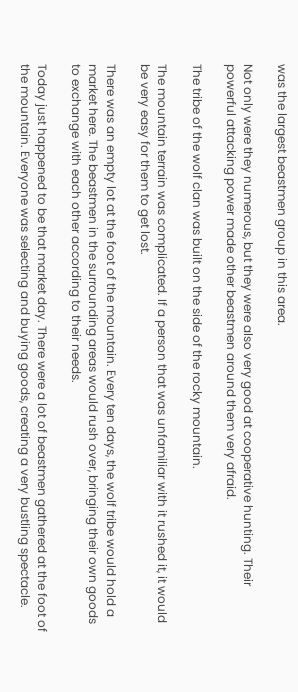was the largest beastmen group in this area.

Not only were they numerous, but they were also very good at cooperative hunting. Their powerful attacking power made other beastmen around them very afraid.

The tribe of the wolf clan was built on the side of the rocky mountain.

The mountain terrain was complicated. If a person that was unfamiliar with it rushed it, it would be very easy for them to get lost.

There was an empty lot at the foot of the mountain. Every ten days, the wolf tribe would hold a market here. The beastmen in the surrounding areas would rush over, bringing their own goods to exchange with each other according to their needs.

Today just happened to be that market day. There were a lot of beastmen gathered at the foot of the mountain. Everyone was selecting and buying goods, creating a very bustling spectacle.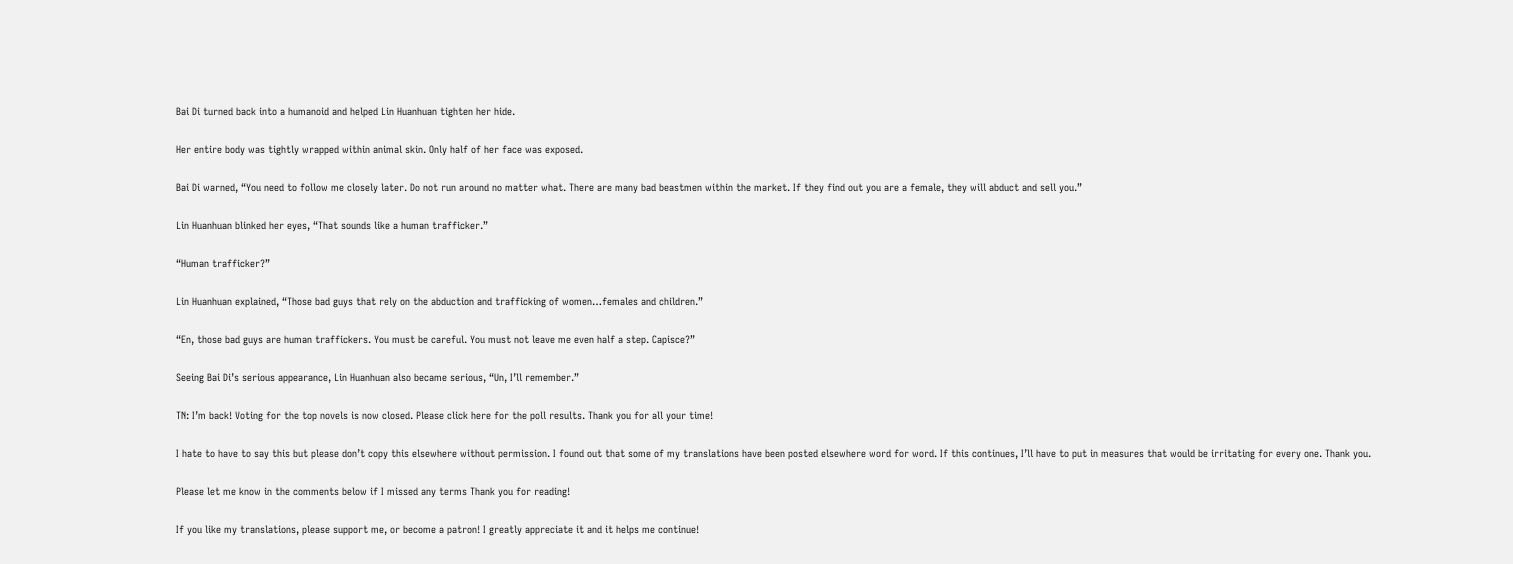Bai Di turned back into a humanoid and helped Lin Huanhuan tighten her hide.

Her entire body was tightly wrapped within animal skin. Only half of her face was exposed.

Bai Di warned, “You need to follow me closely later. Do not run around no matter what. There are many bad beastmen within the market. If they find out you are a female, they will abduct and sell you.”

Lin Huanhuan blinked her eyes, “That sounds like a human trafficker.”

“Human trafficker?”

Lin Huanhuan explained, “Those bad guys that rely on the abduction and trafficking of women…females and children.”

“En, those bad guys are human traffickers. You must be careful. You must not leave me even half a step. Capisce?”

Seeing Bai Di’s serious appearance, Lin Huanhuan also became serious, “Un, I’ll remember.”

TN: I’m back! Voting for the top novels is now closed. Please click here for the poll results. Thank you for all your time!

I hate to have to say this but please don’t copy this elsewhere without permission. I found out that some of my translations have been posted elsewhere word for word. If this continues, I’ll have to put in measures that would be irritating for every one. Thank you.

Please let me know in the comments below if I missed any terms Thank you for reading!

If you like my translations, please support me, or become a patron! I greatly appreciate it and it helps me continue!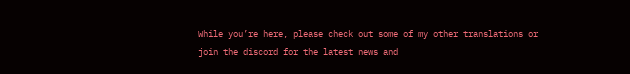While you’re here, please check out some of my other translations or join the discord for the latest news and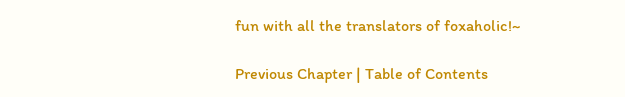fun with all the translators of foxaholic!~

Previous Chapter | Table of Contents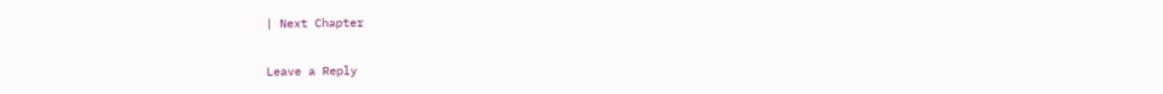| Next Chapter

Leave a Reply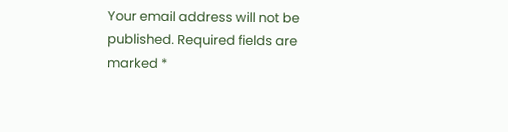Your email address will not be published. Required fields are marked *